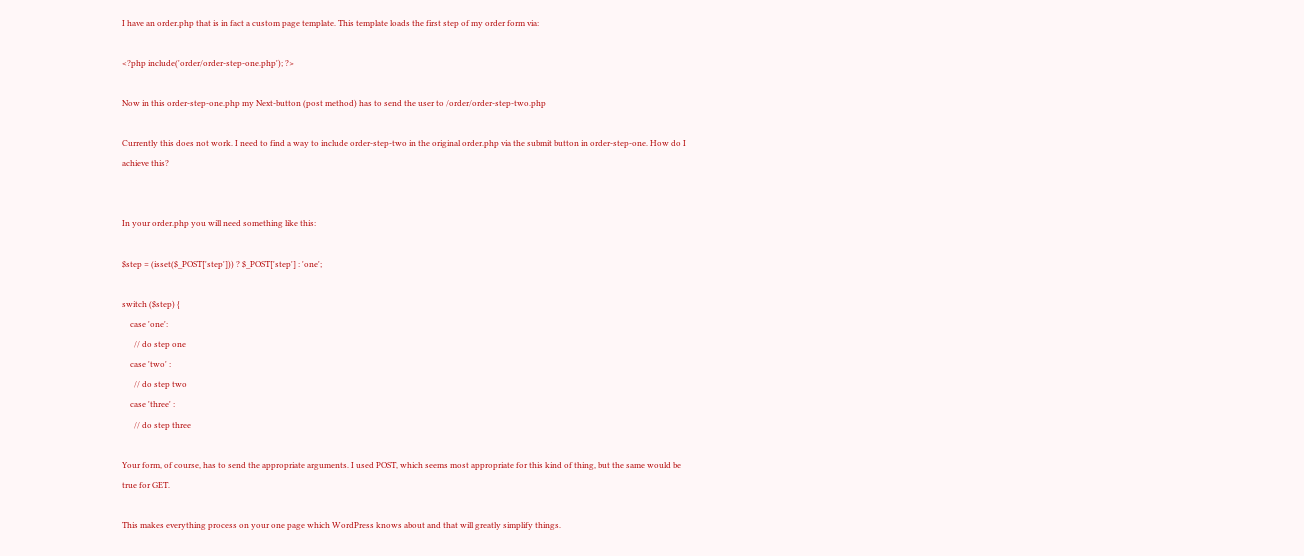I have an order.php that is in fact a custom page template. This template loads the first step of my order form via:

<?php include('order/order-step-one.php'); ?>

Now in this order-step-one.php my Next-button (post method) has to send the user to /order/order-step-two.php

Currently this does not work. I need to find a way to include order-step-two in the original order.php via the submit button in order-step-one. How do I achieve this?


In your order.php you will need something like this:

$step = (isset($_POST['step'])) ? $_POST['step'] : 'one';

switch ($step) {
    case 'one':
      // do step one
    case 'two' :
      // do step two
    case 'three' :
      // do step three

Your form, of course, has to send the appropriate arguments. I used POST, which seems most appropriate for this kind of thing, but the same would be true for GET.

This makes everything process on your one page which WordPress knows about and that will greatly simplify things.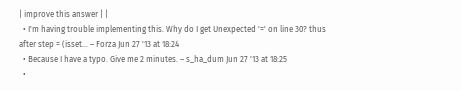| improve this answer | |
  • I'm having trouble implementing this. Why do I get Unexpected '=' on line 30? thus after step = (isset... – Forza Jun 27 '13 at 18:24
  • Because I have a typo. Give me 2 minutes. – s_ha_dum Jun 27 '13 at 18:25
  •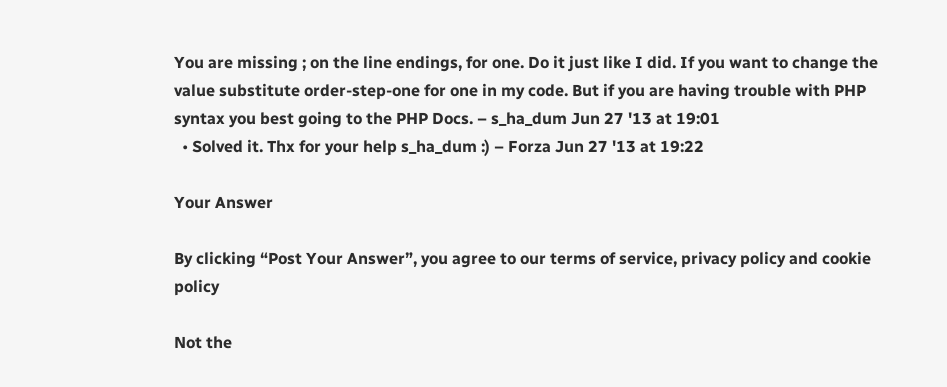You are missing ; on the line endings, for one. Do it just like I did. If you want to change the value substitute order-step-one for one in my code. But if you are having trouble with PHP syntax you best going to the PHP Docs. – s_ha_dum Jun 27 '13 at 19:01
  • Solved it. Thx for your help s_ha_dum :) – Forza Jun 27 '13 at 19:22

Your Answer

By clicking “Post Your Answer”, you agree to our terms of service, privacy policy and cookie policy

Not the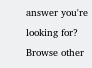answer you're looking for? Browse other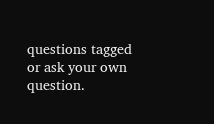questions tagged or ask your own question.